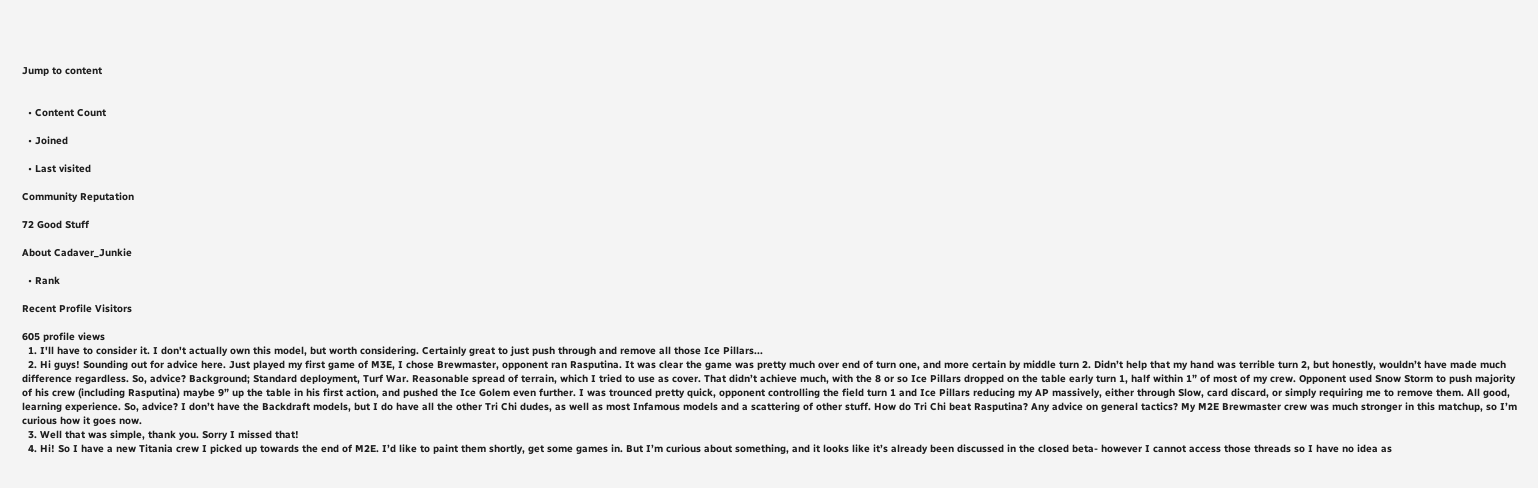Jump to content


  • Content Count

  • Joined

  • Last visited

Community Reputation

72 Good Stuff

About Cadaver_Junkie

  • Rank

Recent Profile Visitors

605 profile views
  1. I'll have to consider it. I don't actually own this model, but worth considering. Certainly great to just push through and remove all those Ice Pillars...
  2. Hi guys! Sounding out for advice here. Just played my first game of M3E, I chose Brewmaster, opponent ran Rasputina. It was clear the game was pretty much over end of turn one, and more certain by middle turn 2. Didn’t help that my hand was terrible turn 2, but honestly, wouldn’t have made much difference regardless. So, advice? Background; Standard deployment, Turf War. Reasonable spread of terrain, which I tried to use as cover. That didn’t achieve much, with the 8 or so Ice Pillars dropped on the table early turn 1, half within 1” of most of my crew. Opponent used Snow Storm to push majority of his crew (including Rasputina) maybe 9” up the table in his first action, and pushed the Ice Golem even further. I was trounced pretty quick, opponent controlling the field turn 1 and Ice Pillars reducing my AP massively, either through Slow, card discard, or simply requiring me to remove them. All good, learning experience. So, advice? I don’t have the Backdraft models, but I do have all the other Tri Chi dudes, as well as most Infamous models and a scattering of other stuff. How do Tri Chi beat Rasputina? Any advice on general tactics? My M2E Brewmaster crew was much stronger in this matchup, so I’m curious how it goes now.
  3. Well that was simple, thank you. Sorry I missed that!
  4. Hi! So I have a new Titania crew I picked up towards the end of M2E. I’d like to paint them shortly, get some games in. But I’m curious about something, and it looks like it’s already been discussed in the closed beta- however I cannot access those threads so I have no idea as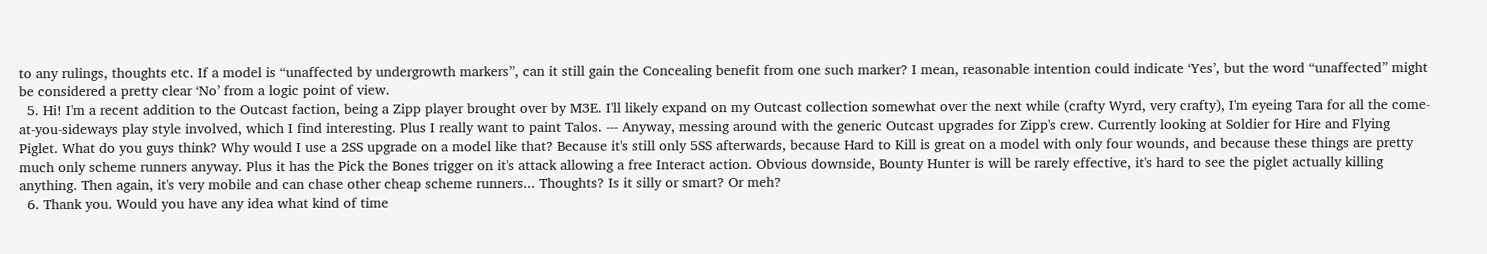to any rulings, thoughts etc. If a model is “unaffected by undergrowth markers”, can it still gain the Concealing benefit from one such marker? I mean, reasonable intention could indicate ‘Yes’, but the word “unaffected” might be considered a pretty clear ‘No’ from a logic point of view.
  5. Hi! I'm a recent addition to the Outcast faction, being a Zipp player brought over by M3E. I'll likely expand on my Outcast collection somewhat over the next while (crafty Wyrd, very crafty), I'm eyeing Tara for all the come-at-you-sideways play style involved, which I find interesting. Plus I really want to paint Talos. --- Anyway, messing around with the generic Outcast upgrades for Zipp's crew. Currently looking at Soldier for Hire and Flying Piglet. What do you guys think? Why would I use a 2SS upgrade on a model like that? Because it's still only 5SS afterwards, because Hard to Kill is great on a model with only four wounds, and because these things are pretty much only scheme runners anyway. Plus it has the Pick the Bones trigger on it's attack allowing a free Interact action. Obvious downside, Bounty Hunter is will be rarely effective, it's hard to see the piglet actually killing anything. Then again, it's very mobile and can chase other cheap scheme runners... Thoughts? Is it silly or smart? Or meh?
  6. Thank you. Would you have any idea what kind of time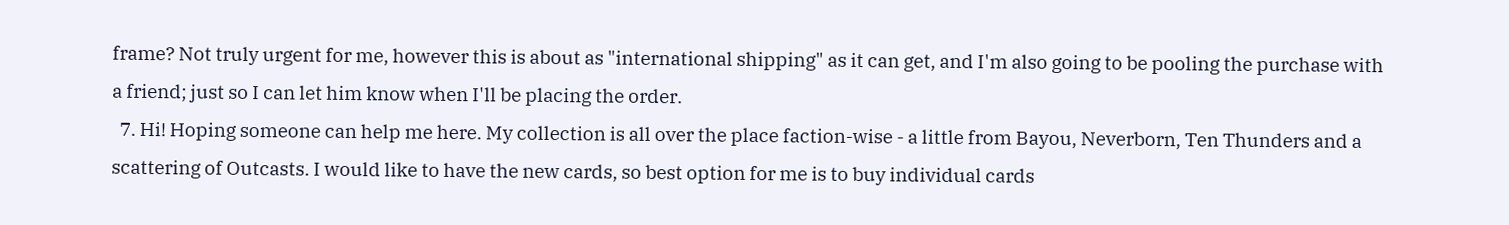frame? Not truly urgent for me, however this is about as "international shipping" as it can get, and I'm also going to be pooling the purchase with a friend; just so I can let him know when I'll be placing the order.
  7. Hi! Hoping someone can help me here. My collection is all over the place faction-wise - a little from Bayou, Neverborn, Ten Thunders and a scattering of Outcasts. I would like to have the new cards, so best option for me is to buy individual cards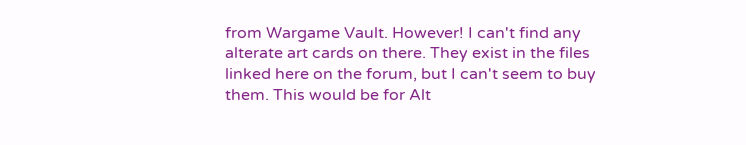from Wargame Vault. However! I can't find any alterate art cards on there. They exist in the files linked here on the forum, but I can't seem to buy them. This would be for Alt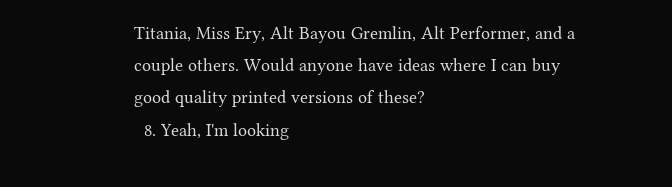Titania, Miss Ery, Alt Bayou Gremlin, Alt Performer, and a couple others. Would anyone have ideas where I can buy good quality printed versions of these?
  8. Yeah, I'm looking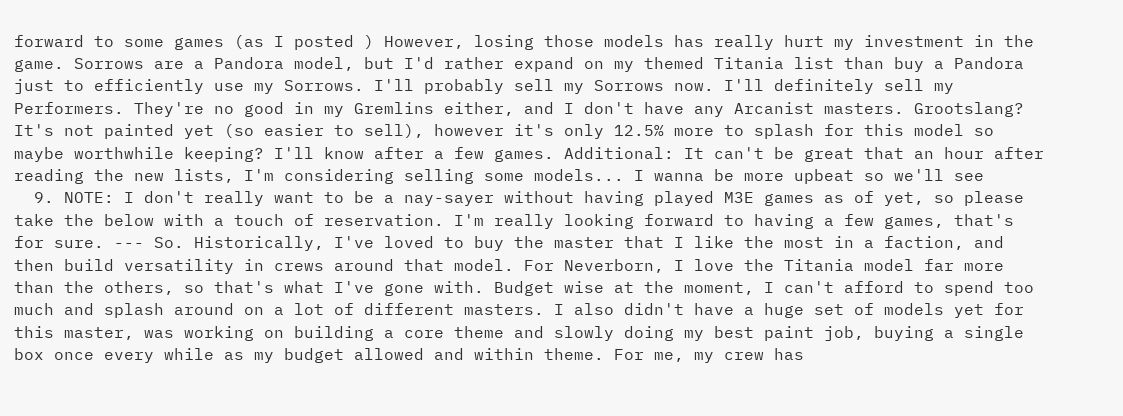forward to some games (as I posted ) However, losing those models has really hurt my investment in the game. Sorrows are a Pandora model, but I'd rather expand on my themed Titania list than buy a Pandora just to efficiently use my Sorrows. I'll probably sell my Sorrows now. I'll definitely sell my Performers. They're no good in my Gremlins either, and I don't have any Arcanist masters. Grootslang? It's not painted yet (so easier to sell), however it's only 12.5% more to splash for this model so maybe worthwhile keeping? I'll know after a few games. Additional: It can't be great that an hour after reading the new lists, I'm considering selling some models... I wanna be more upbeat so we'll see
  9. NOTE: I don't really want to be a nay-sayer without having played M3E games as of yet, so please take the below with a touch of reservation. I'm really looking forward to having a few games, that's for sure. --- So. Historically, I've loved to buy the master that I like the most in a faction, and then build versatility in crews around that model. For Neverborn, I love the Titania model far more than the others, so that's what I've gone with. Budget wise at the moment, I can't afford to spend too much and splash around on a lot of different masters. I also didn't have a huge set of models yet for this master, was working on building a core theme and slowly doing my best paint job, buying a single box once every while as my budget allowed and within theme. For me, my crew has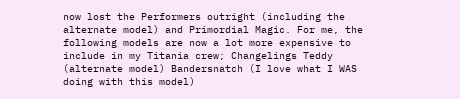now lost the Performers outright (including the alternate model) and Primordial Magic. For me, the following models are now a lot more expensive to include in my Titania crew; Changelings Teddy (alternate model) Bandersnatch (I love what I WAS doing with this model)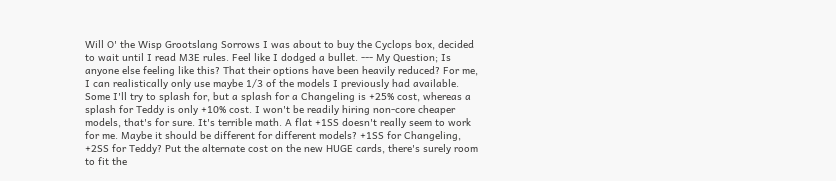Will O' the Wisp Grootslang Sorrows I was about to buy the Cyclops box, decided to wait until I read M3E rules. Feel like I dodged a bullet. --- My Question; Is anyone else feeling like this? That their options have been heavily reduced? For me, I can realistically only use maybe 1/3 of the models I previously had available. Some I'll try to splash for, but a splash for a Changeling is +25% cost, whereas a splash for Teddy is only +10% cost. I won't be readily hiring non-core cheaper models, that's for sure. It's terrible math. A flat +1SS doesn't really seem to work for me. Maybe it should be different for different models? +1SS for Changeling, +2SS for Teddy? Put the alternate cost on the new HUGE cards, there's surely room to fit the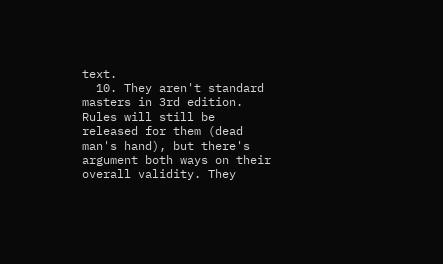text.
  10. They aren't standard masters in 3rd edition. Rules will still be released for them (dead man's hand), but there's argument both ways on their overall validity. They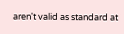aren't valid as standard at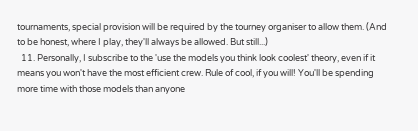tournaments, special provision will be required by the tourney organiser to allow them. (And to be honest, where I play, they'll always be allowed. But still...)
  11. Personally, I subscribe to the 'use the models you think look coolest' theory, even if it means you won't have the most efficient crew. Rule of cool, if you will! You'll be spending more time with those models than anyone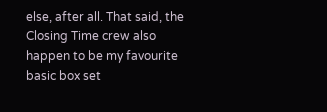else, after all. That said, the Closing Time crew also happen to be my favourite basic box set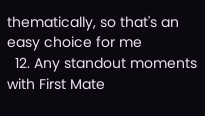thematically, so that's an easy choice for me
  12. Any standout moments with First Mate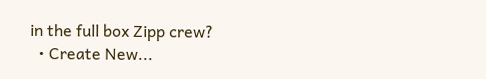in the full box Zipp crew?
  • Create New...